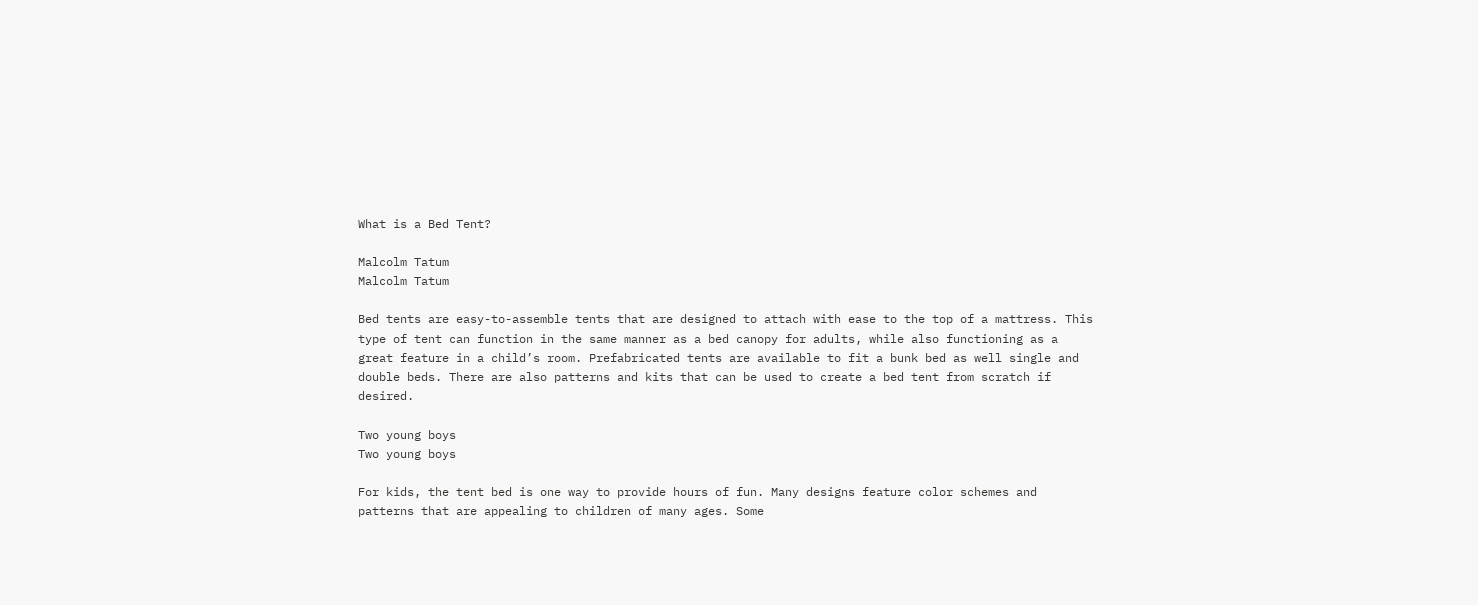What is a Bed Tent?

Malcolm Tatum
Malcolm Tatum

Bed tents are easy-to-assemble tents that are designed to attach with ease to the top of a mattress. This type of tent can function in the same manner as a bed canopy for adults, while also functioning as a great feature in a child’s room. Prefabricated tents are available to fit a bunk bed as well single and double beds. There are also patterns and kits that can be used to create a bed tent from scratch if desired.

Two young boys
Two young boys

For kids, the tent bed is one way to provide hours of fun. Many designs feature color schemes and patterns that are appealing to children of many ages. Some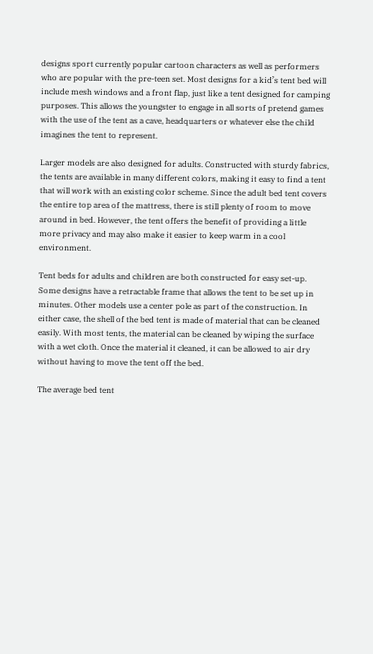designs sport currently popular cartoon characters as well as performers who are popular with the pre-teen set. Most designs for a kid’s tent bed will include mesh windows and a front flap, just like a tent designed for camping purposes. This allows the youngster to engage in all sorts of pretend games with the use of the tent as a cave, headquarters or whatever else the child imagines the tent to represent.

Larger models are also designed for adults. Constructed with sturdy fabrics, the tents are available in many different colors, making it easy to find a tent that will work with an existing color scheme. Since the adult bed tent covers the entire top area of the mattress, there is still plenty of room to move around in bed. However, the tent offers the benefit of providing a little more privacy and may also make it easier to keep warm in a cool environment.

Tent beds for adults and children are both constructed for easy set-up. Some designs have a retractable frame that allows the tent to be set up in minutes. Other models use a center pole as part of the construction. In either case, the shell of the bed tent is made of material that can be cleaned easily. With most tents, the material can be cleaned by wiping the surface with a wet cloth. Once the material it cleaned, it can be allowed to air dry without having to move the tent off the bed.

The average bed tent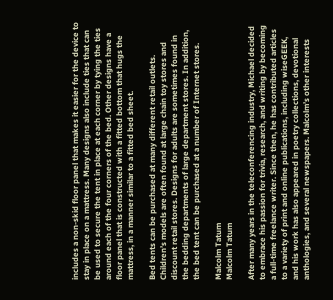includes a non-skid floor panel that makes it easier for the device to stay in place on a mattress. Many designs also include ties that can be used to secure the tent in place at each corner by tying the ties around each of the four corners of the bed. Other designs have a floor panel that is constructed with a fitted bottom that hugs the mattress, in a manner similar to a fitted bed sheet.

Bed tents can be purchased at many different retail outlets. Children’s models are often found at large chain toy stores and discount retail stores. Designs for adults are sometimes found in the bedding departments of large department stores. In addition, the bed tent can be purchased at a number of Internet stores.

Malcolm Tatum
Malcolm Tatum

After many years in the teleconferencing industry, Michael decided to embrace his passion for trivia, research, and writing by becoming a full-time freelance writer. Since then, he has contributed articles to a variety of print and online publications, including wiseGEEK, and his work has also appeared in poetry collections, devotional anthologies, and several newspapers. Malcolm’s other interests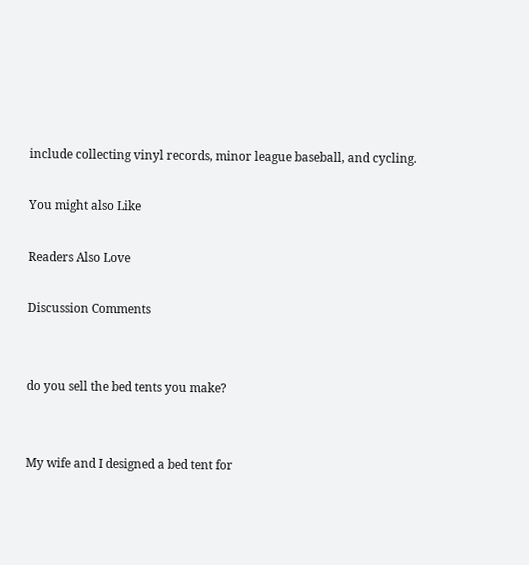include collecting vinyl records, minor league baseball, and cycling.

You might also Like

Readers Also Love

Discussion Comments


do you sell the bed tents you make?


My wife and I designed a bed tent for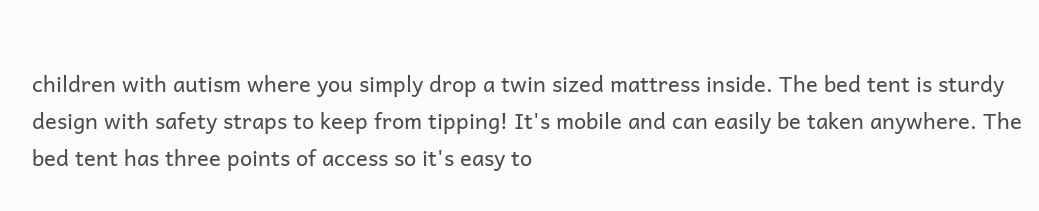children with autism where you simply drop a twin sized mattress inside. The bed tent is sturdy design with safety straps to keep from tipping! It's mobile and can easily be taken anywhere. The bed tent has three points of access so it's easy to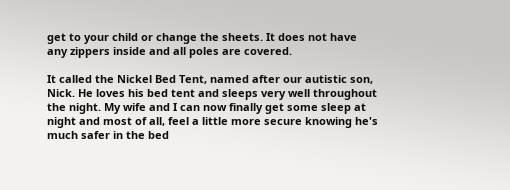get to your child or change the sheets. It does not have any zippers inside and all poles are covered.

It called the Nickel Bed Tent, named after our autistic son, Nick. He loves his bed tent and sleeps very well throughout the night. My wife and I can now finally get some sleep at night and most of all, feel a little more secure knowing he's much safer in the bed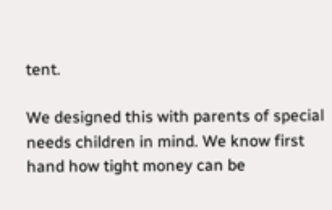tent.

We designed this with parents of special needs children in mind. We know first hand how tight money can be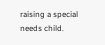raising a special needs child.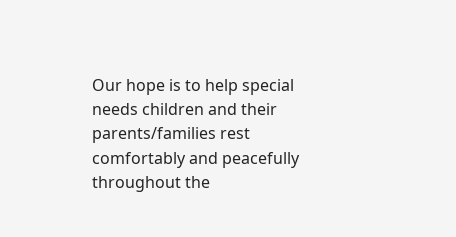Our hope is to help special needs children and their parents/families rest comfortably and peacefully throughout the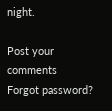night.

Post your comments
Forgot password?